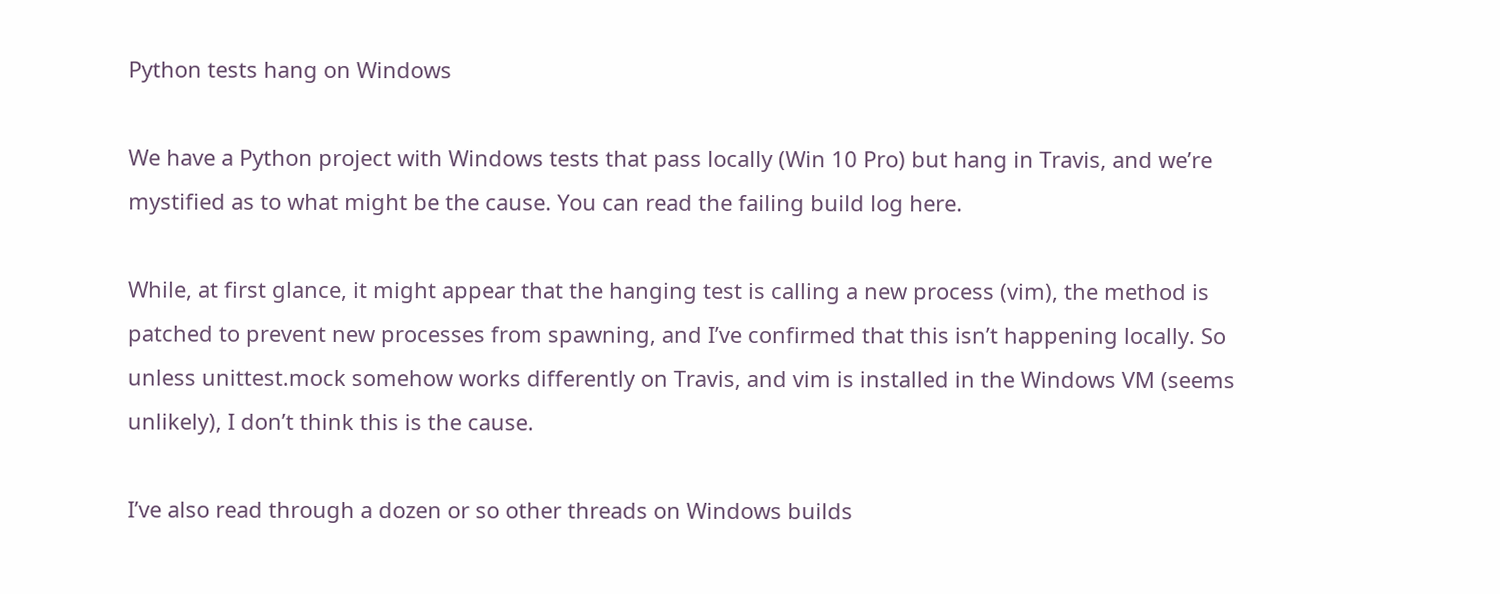Python tests hang on Windows

We have a Python project with Windows tests that pass locally (Win 10 Pro) but hang in Travis, and we’re mystified as to what might be the cause. You can read the failing build log here.

While, at first glance, it might appear that the hanging test is calling a new process (vim), the method is patched to prevent new processes from spawning, and I’ve confirmed that this isn’t happening locally. So unless unittest.mock somehow works differently on Travis, and vim is installed in the Windows VM (seems unlikely), I don’t think this is the cause.

I’ve also read through a dozen or so other threads on Windows builds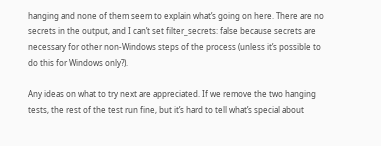hanging and none of them seem to explain what’s going on here. There are no secrets in the output, and I can’t set filter_secrets: false because secrets are necessary for other non-Windows steps of the process (unless it’s possible to do this for Windows only?).

Any ideas on what to try next are appreciated. If we remove the two hanging tests, the rest of the test run fine, but it’s hard to tell what’s special about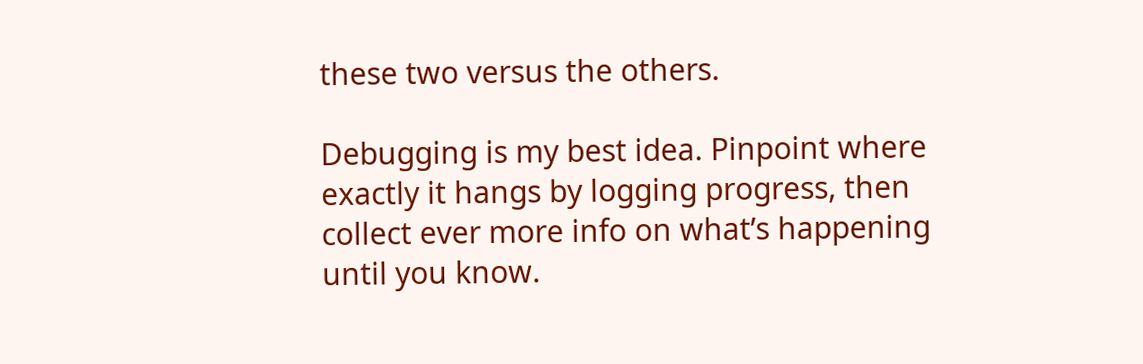these two versus the others.

Debugging is my best idea. Pinpoint where exactly it hangs by logging progress, then collect ever more info on what’s happening until you know.